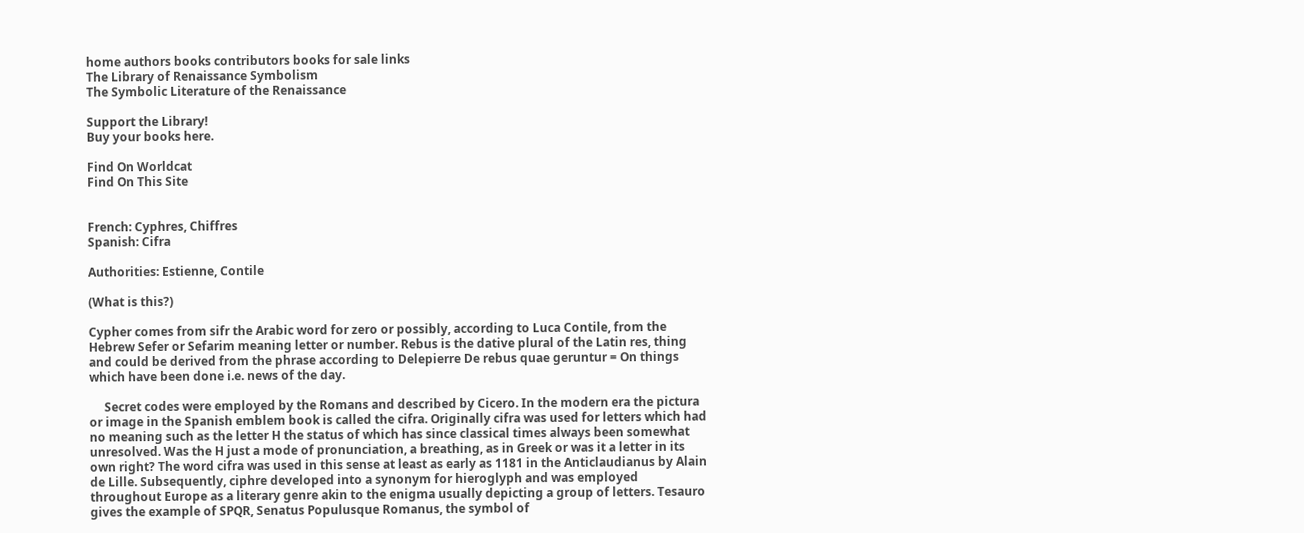home authors books contributors books for sale links
The Library of Renaissance Symbolism
The Symbolic Literature of the Renaissance

Support the Library!
Buy your books here.

Find On Worldcat
Find On This Site


French: Cyphres, Chiffres
Spanish: Cifra

Authorities: Estienne, Contile

(What is this?)

Cypher comes from sifr the Arabic word for zero or possibly, according to Luca Contile, from the Hebrew Sefer or Sefarim meaning letter or number. Rebus is the dative plural of the Latin res, thing and could be derived from the phrase according to Delepierre De rebus quae geruntur = On things which have been done i.e. news of the day.

     Secret codes were employed by the Romans and described by Cicero. In the modern era the pictura or image in the Spanish emblem book is called the cifra. Originally cifra was used for letters which had no meaning such as the letter H the status of which has since classical times always been somewhat unresolved. Was the H just a mode of pronunciation, a breathing, as in Greek or was it a letter in its own right? The word cifra was used in this sense at least as early as 1181 in the Anticlaudianus by Alain de Lille. Subsequently, ciphre developed into a synonym for hieroglyph and was employed throughout Europe as a literary genre akin to the enigma usually depicting a group of letters. Tesauro gives the example of SPQR, Senatus Populusque Romanus, the symbol of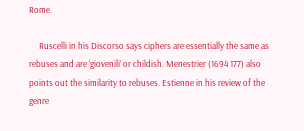Rome.

     Ruscelli in his Discorso says ciphers are essentially the same as rebuses and are ‘giovenili’ or childish. Menestrier (1694 177) also points out the similarity to rebuses. Estienne in his review of the genre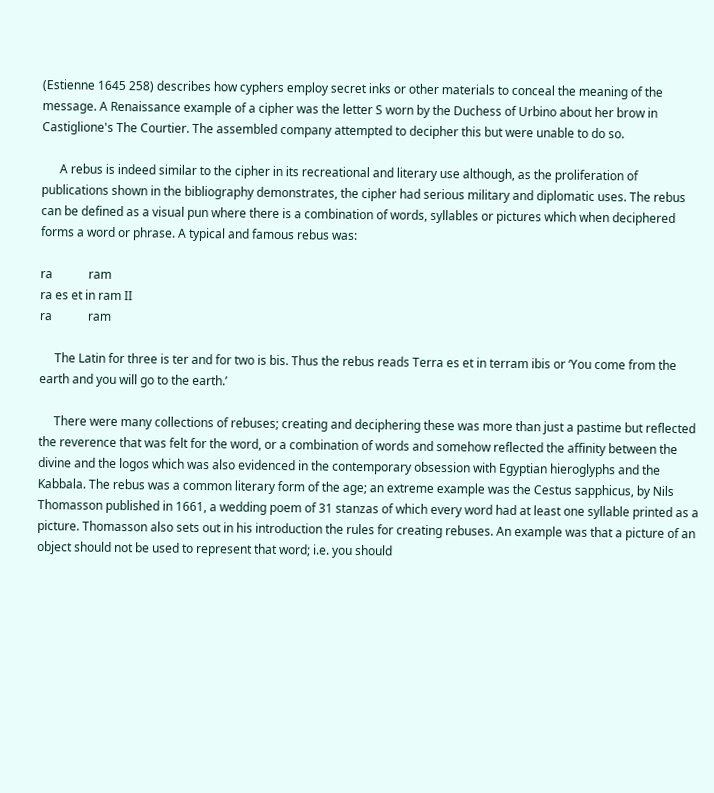(Estienne 1645 258) describes how cyphers employ secret inks or other materials to conceal the meaning of the message. A Renaissance example of a cipher was the letter S worn by the Duchess of Urbino about her brow in Castiglione's The Courtier. The assembled company attempted to decipher this but were unable to do so.

      A rebus is indeed similar to the cipher in its recreational and literary use although, as the proliferation of publications shown in the bibliography demonstrates, the cipher had serious military and diplomatic uses. The rebus can be defined as a visual pun where there is a combination of words, syllables or pictures which when deciphered forms a word or phrase. A typical and famous rebus was:

ra            ram
ra es et in ram II
ra            ram

     The Latin for three is ter and for two is bis. Thus the rebus reads Terra es et in terram ibis or ‘You come from the earth and you will go to the earth.’

     There were many collections of rebuses; creating and deciphering these was more than just a pastime but reflected the reverence that was felt for the word, or a combination of words and somehow reflected the affinity between the divine and the logos which was also evidenced in the contemporary obsession with Egyptian hieroglyphs and the Kabbala. The rebus was a common literary form of the age; an extreme example was the Cestus sapphicus, by Nils Thomasson published in 1661, a wedding poem of 31 stanzas of which every word had at least one syllable printed as a picture. Thomasson also sets out in his introduction the rules for creating rebuses. An example was that a picture of an object should not be used to represent that word; i.e. you should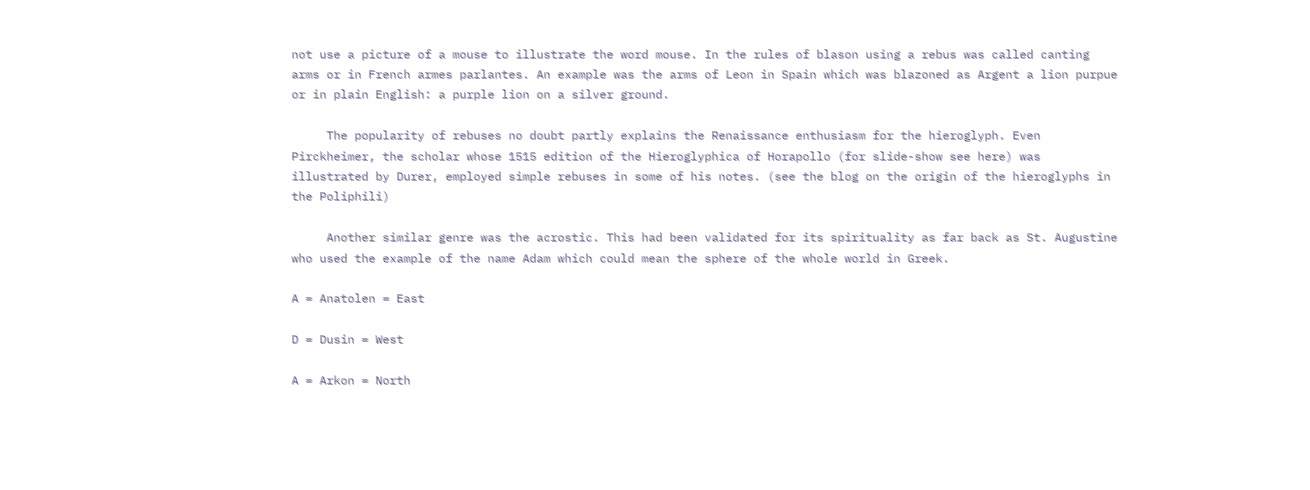not use a picture of a mouse to illustrate the word mouse. In the rules of blason using a rebus was called canting arms or in French armes parlantes. An example was the arms of Leon in Spain which was blazoned as Argent a lion purpue or in plain English: a purple lion on a silver ground.

     The popularity of rebuses no doubt partly explains the Renaissance enthusiasm for the hieroglyph. Even Pirckheimer, the scholar whose 1515 edition of the Hieroglyphica of Horapollo (for slide-show see here) was illustrated by Durer, employed simple rebuses in some of his notes. (see the blog on the origin of the hieroglyphs in the Poliphili)

     Another similar genre was the acrostic. This had been validated for its spirituality as far back as St. Augustine who used the example of the name Adam which could mean the sphere of the whole world in Greek.

A = Anatolen = East

D = Dusin = West

A = Arkon = North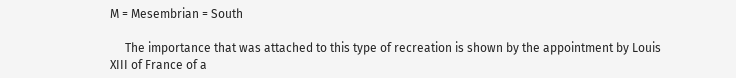M = Mesembrian = South

     The importance that was attached to this type of recreation is shown by the appointment by Louis XIII of France of a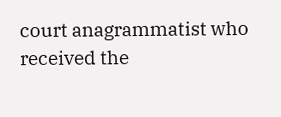court anagrammatist who received the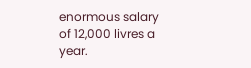enormous salary of 12,000 livres a year.